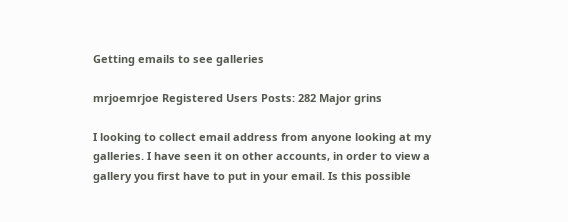Getting emails to see galleries

mrjoemrjoe Registered Users Posts: 282 Major grins

I looking to collect email address from anyone looking at my galleries. I have seen it on other accounts, in order to view a gallery you first have to put in your email. Is this possible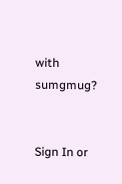with sumgmug?


Sign In or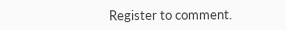Register to comment.